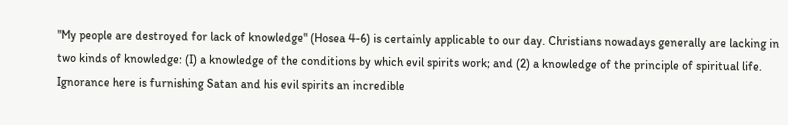"My people are destroyed for lack of knowledge" (Hosea 4-6) is certainly applicable to our day. Christians nowadays generally are lacking in two kinds of knowledge: (I) a knowledge of the conditions by which evil spirits work; and (2) a knowledge of the principle of spiritual life. Ignorance here is furnishing Satan and his evil spirits an incredible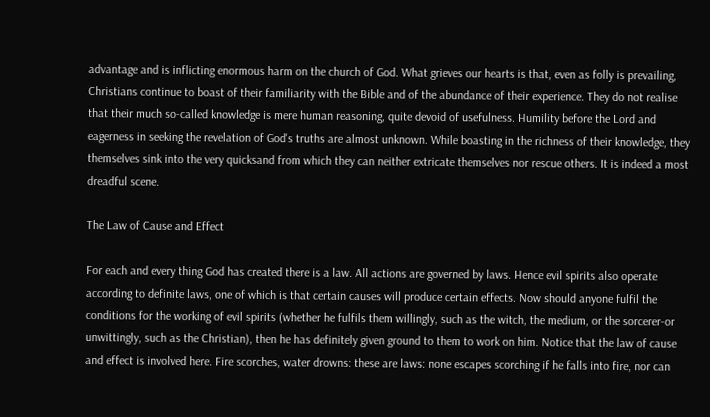advantage and is inflicting enormous harm on the church of God. What grieves our hearts is that, even as folly is prevailing, Christians continue to boast of their familiarity with the Bible and of the abundance of their experience. They do not realise that their much so-called knowledge is mere human reasoning, quite devoid of usefulness. Humility before the Lord and eagerness in seeking the revelation of God's truths are almost unknown. While boasting in the richness of their knowledge, they themselves sink into the very quicksand from which they can neither extricate themselves nor rescue others. It is indeed a most dreadful scene.

The Law of Cause and Effect

For each and every thing God has created there is a law. All actions are governed by laws. Hence evil spirits also operate according to definite laws, one of which is that certain causes will produce certain effects. Now should anyone fulfil the conditions for the working of evil spirits (whether he fulfils them willingly, such as the witch, the medium, or the sorcerer-or unwittingly, such as the Christian), then he has definitely given ground to them to work on him. Notice that the law of cause and effect is involved here. Fire scorches, water drowns: these are laws: none escapes scorching if he falls into fire, nor can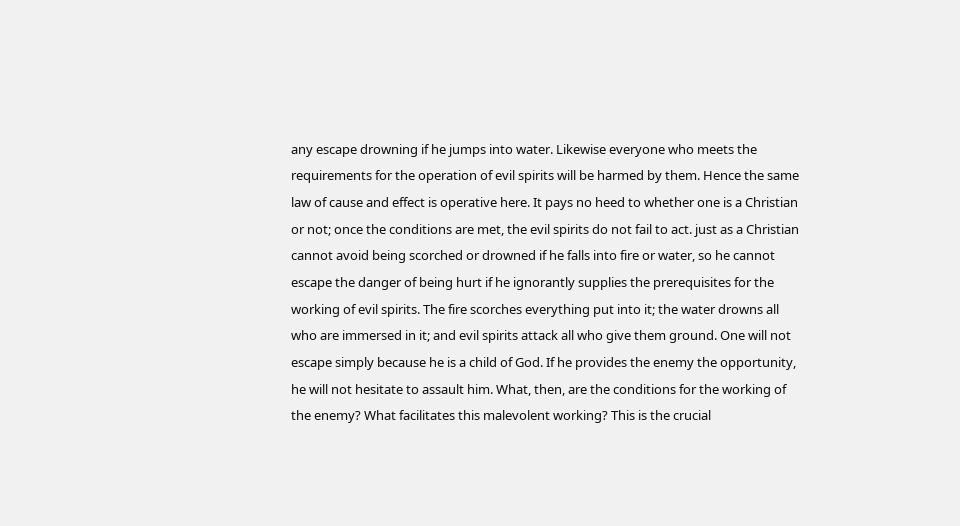any escape drowning if he jumps into water. Likewise everyone who meets the requirements for the operation of evil spirits will be harmed by them. Hence the same law of cause and effect is operative here. It pays no heed to whether one is a Christian or not; once the conditions are met, the evil spirits do not fail to act. just as a Christian cannot avoid being scorched or drowned if he falls into fire or water, so he cannot escape the danger of being hurt if he ignorantly supplies the prerequisites for the working of evil spirits. The fire scorches everything put into it; the water drowns all who are immersed in it; and evil spirits attack all who give them ground. One will not escape simply because he is a child of God. If he provides the enemy the opportunity, he will not hesitate to assault him. What, then, are the conditions for the working of the enemy? What facilitates this malevolent working? This is the crucial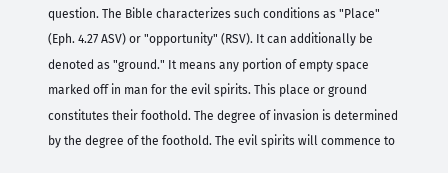question. The Bible characterizes such conditions as "Place" (Eph. 4.27 ASV) or "opportunity" (RSV). It can additionally be denoted as "ground." It means any portion of empty space marked off in man for the evil spirits. This place or ground constitutes their foothold. The degree of invasion is determined by the degree of the foothold. The evil spirits will commence to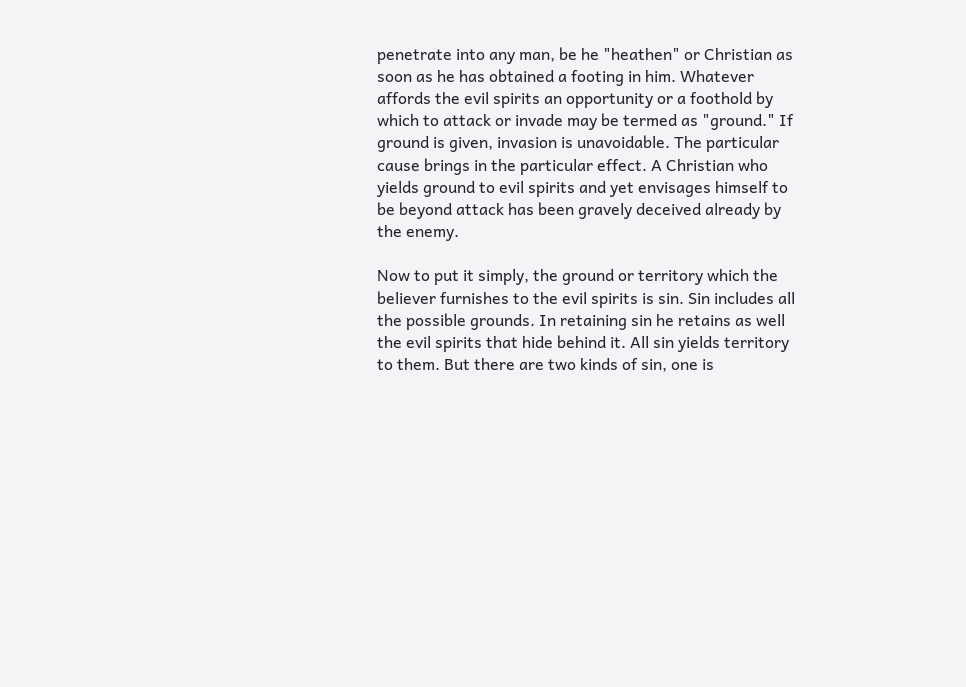penetrate into any man, be he "heathen" or Christian as soon as he has obtained a footing in him. Whatever affords the evil spirits an opportunity or a foothold by which to attack or invade may be termed as "ground." If ground is given, invasion is unavoidable. The particular cause brings in the particular effect. A Christian who yields ground to evil spirits and yet envisages himself to be beyond attack has been gravely deceived already by the enemy.

Now to put it simply, the ground or territory which the believer furnishes to the evil spirits is sin. Sin includes all the possible grounds. In retaining sin he retains as well the evil spirits that hide behind it. All sin yields territory to them. But there are two kinds of sin, one is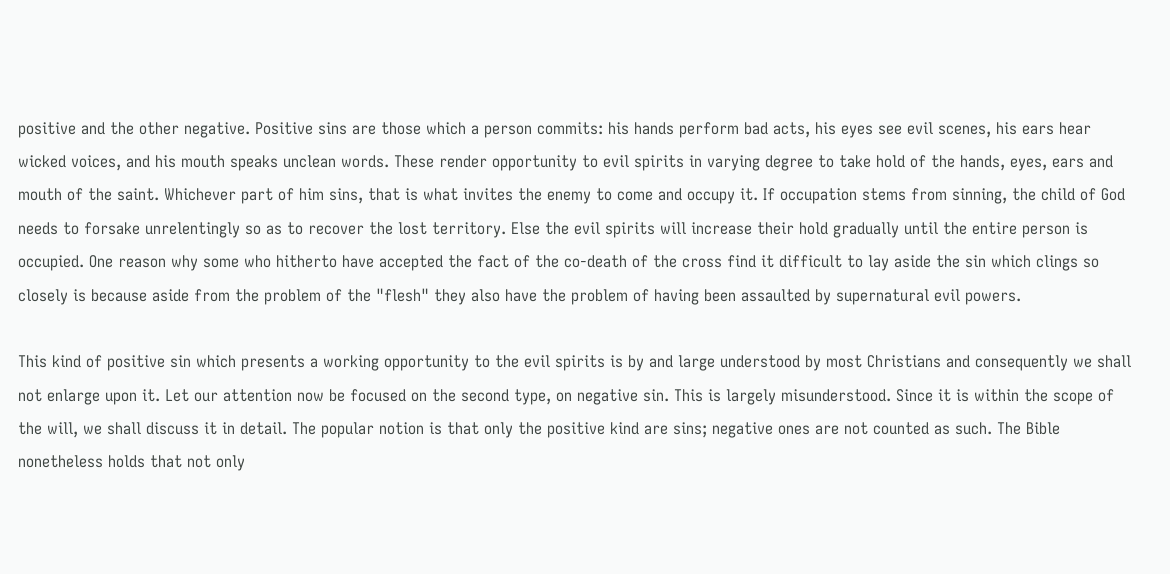positive and the other negative. Positive sins are those which a person commits: his hands perform bad acts, his eyes see evil scenes, his ears hear wicked voices, and his mouth speaks unclean words. These render opportunity to evil spirits in varying degree to take hold of the hands, eyes, ears and mouth of the saint. Whichever part of him sins, that is what invites the enemy to come and occupy it. If occupation stems from sinning, the child of God needs to forsake unrelentingly so as to recover the lost territory. Else the evil spirits will increase their hold gradually until the entire person is occupied. One reason why some who hitherto have accepted the fact of the co-death of the cross find it difficult to lay aside the sin which clings so closely is because aside from the problem of the "flesh" they also have the problem of having been assaulted by supernatural evil powers.

This kind of positive sin which presents a working opportunity to the evil spirits is by and large understood by most Christians and consequently we shall not enlarge upon it. Let our attention now be focused on the second type, on negative sin. This is largely misunderstood. Since it is within the scope of the will, we shall discuss it in detail. The popular notion is that only the positive kind are sins; negative ones are not counted as such. The Bible nonetheless holds that not only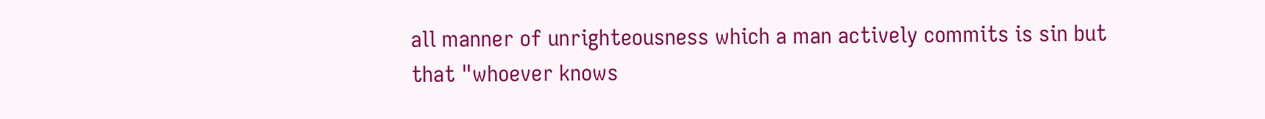all manner of unrighteousness which a man actively commits is sin but that "whoever knows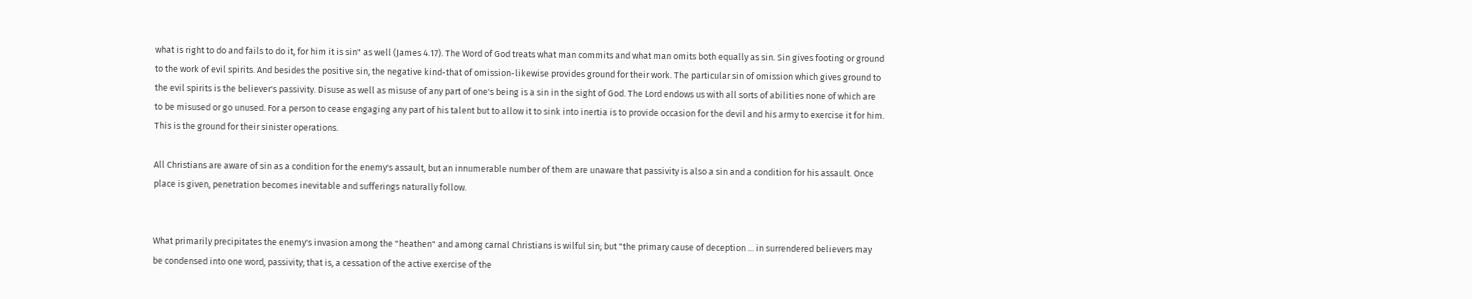what is right to do and fails to do it, for him it is sin" as well (James 4.17). The Word of God treats what man commits and what man omits both equally as sin. Sin gives footing or ground to the work of evil spirits. And besides the positive sin, the negative kind-that of omission-likewise provides ground for their work. The particular sin of omission which gives ground to the evil spirits is the believer's passivity. Disuse as well as misuse of any part of one's being is a sin in the sight of God. The Lord endows us with all sorts of abilities none of which are to be misused or go unused. For a person to cease engaging any part of his talent but to allow it to sink into inertia is to provide occasion for the devil and his army to exercise it for him. This is the ground for their sinister operations.

All Christians are aware of sin as a condition for the enemy's assault, but an innumerable number of them are unaware that passivity is also a sin and a condition for his assault. Once place is given, penetration becomes inevitable and sufferings naturally follow.


What primarily precipitates the enemy's invasion among the "heathen" and among carnal Christians is wilful sin; but "the primary cause of deception ... in surrendered believers may be condensed into one word, passivity; that is, a cessation of the active exercise of the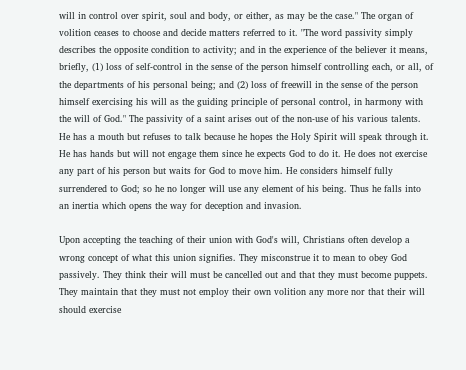will in control over spirit, soul and body, or either, as may be the case." The organ of volition ceases to choose and decide matters referred to it. "The word passivity simply describes the opposite condition to activity; and in the experience of the believer it means, briefly, (1) loss of self-control in the sense of the person himself controlling each, or all, of the departments of his personal being; and (2) loss of freewill in the sense of the person himself exercising his will as the guiding principle of personal control, in harmony with the will of God." The passivity of a saint arises out of the non-use of his various talents. He has a mouth but refuses to talk because he hopes the Holy Spirit will speak through it. He has hands but will not engage them since he expects God to do it. He does not exercise any part of his person but waits for God to move him. He considers himself fully surrendered to God; so he no longer will use any element of his being. Thus he falls into an inertia which opens the way for deception and invasion.

Upon accepting the teaching of their union with God's will, Christians often develop a wrong concept of what this union signifies. They misconstrue it to mean to obey God passively. They think their will must be cancelled out and that they must become puppets. They maintain that they must not employ their own volition any more nor that their will should exercise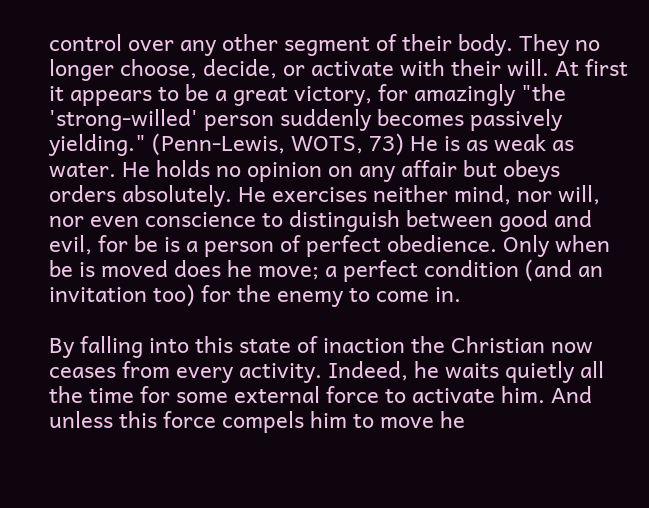control over any other segment of their body. They no longer choose, decide, or activate with their will. At first it appears to be a great victory, for amazingly "the 'strong-willed' person suddenly becomes passively yielding." (Penn-Lewis, WOTS, 73) He is as weak as water. He holds no opinion on any affair but obeys orders absolutely. He exercises neither mind, nor will, nor even conscience to distinguish between good and evil, for be is a person of perfect obedience. Only when be is moved does he move; a perfect condition (and an invitation too) for the enemy to come in.

By falling into this state of inaction the Christian now ceases from every activity. Indeed, he waits quietly all the time for some external force to activate him. And unless this force compels him to move he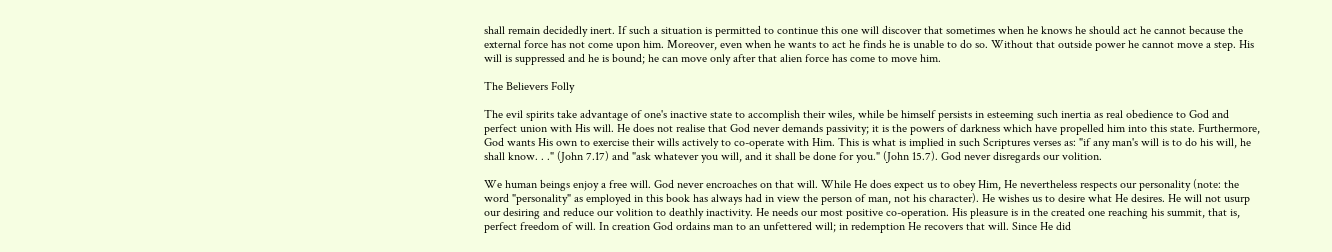shall remain decidedly inert. If such a situation is permitted to continue this one will discover that sometimes when he knows he should act he cannot because the external force has not come upon him. Moreover, even when he wants to act he finds he is unable to do so. Without that outside power he cannot move a step. His will is suppressed and he is bound; he can move only after that alien force has come to move him.

The Believers Folly

The evil spirits take advantage of one's inactive state to accomplish their wiles, while be himself persists in esteeming such inertia as real obedience to God and perfect union with His will. He does not realise that God never demands passivity; it is the powers of darkness which have propelled him into this state. Furthermore, God wants His own to exercise their wills actively to co-operate with Him. This is what is implied in such Scriptures verses as: "if any man's will is to do his will, he shall know. . ." (John 7.17) and "ask whatever you will, and it shall be done for you." (John 15.7). God never disregards our volition.

We human beings enjoy a free will. God never encroaches on that will. While He does expect us to obey Him, He nevertheless respects our personality (note: the word "personality" as employed in this book has always had in view the person of man, not his character). He wishes us to desire what He desires. He will not usurp our desiring and reduce our volition to deathly inactivity. He needs our most positive co-operation. His pleasure is in the created one reaching his summit, that is, perfect freedom of will. In creation God ordains man to an unfettered will; in redemption He recovers that will. Since He did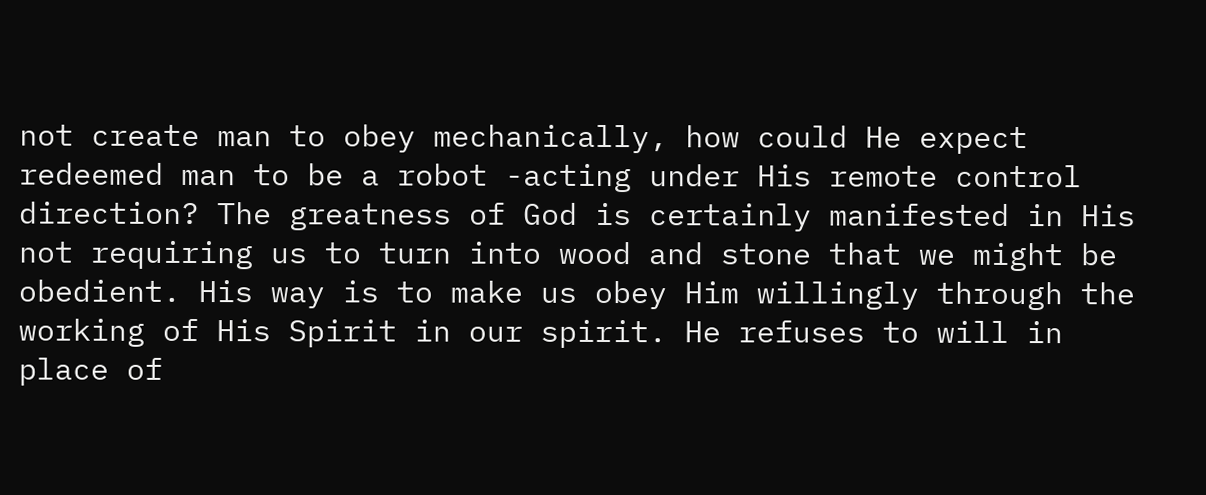not create man to obey mechanically, how could He expect redeemed man to be a robot -acting under His remote control direction? The greatness of God is certainly manifested in His not requiring us to turn into wood and stone that we might be obedient. His way is to make us obey Him willingly through the working of His Spirit in our spirit. He refuses to will in place of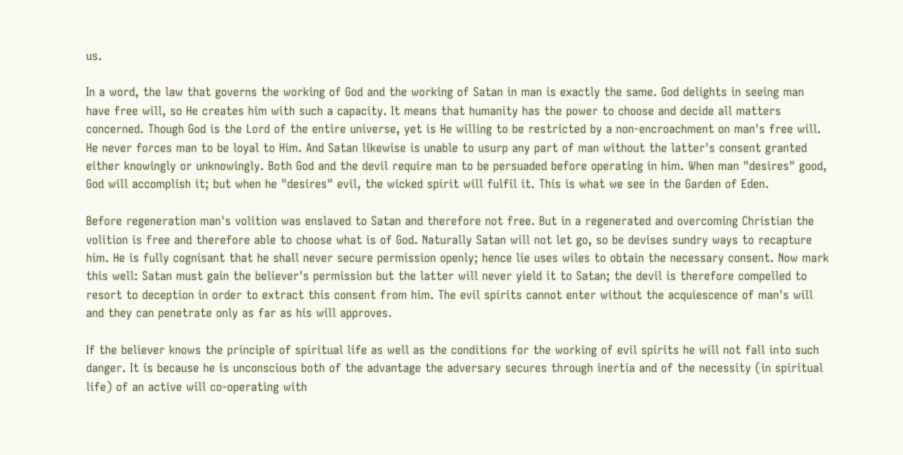us.

In a word, the law that governs the working of God and the working of Satan in man is exactly the same. God delights in seeing man have free will, so He creates him with such a capacity. It means that humanity has the power to choose and decide all matters concerned. Though God is the Lord of the entire universe, yet is He willing to be restricted by a non-encroachment on man's free will. He never forces man to be loyal to Him. And Satan likewise is unable to usurp any part of man without the latter's consent granted either knowingly or unknowingly. Both God and the devil require man to be persuaded before operating in him. When man "desires" good, God will accomplish it; but when he "desires" evil, the wicked spirit will fulfil it. This is what we see in the Garden of Eden.

Before regeneration man's volition was enslaved to Satan and therefore not free. But in a regenerated and overcoming Christian the volition is free and therefore able to choose what is of God. Naturally Satan will not let go, so be devises sundry ways to recapture him. He is fully cognisant that he shall never secure permission openly; hence lie uses wiles to obtain the necessary consent. Now mark this well: Satan must gain the believer's permission but the latter will never yield it to Satan; the devil is therefore compelled to resort to deception in order to extract this consent from him. The evil spirits cannot enter without the acquiescence of man's will and they can penetrate only as far as his will approves.

If the believer knows the principle of spiritual life as well as the conditions for the working of evil spirits he will not fall into such danger. It is because he is unconscious both of the advantage the adversary secures through inertia and of the necessity (in spiritual life) of an active will co-operating with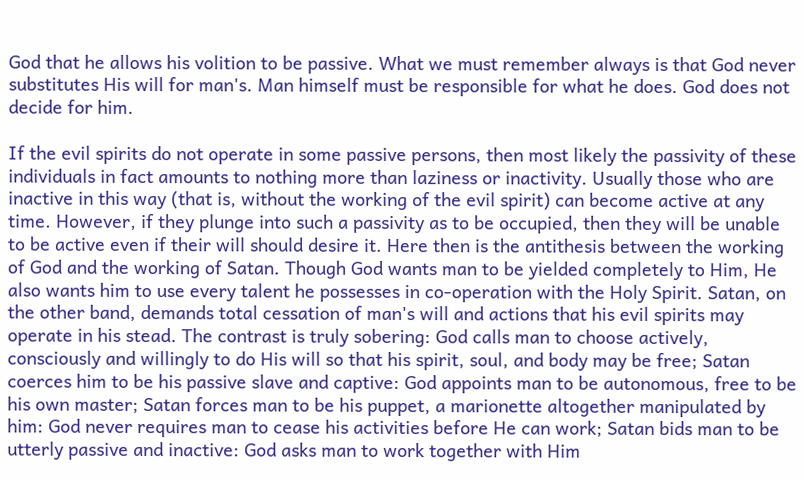God that he allows his volition to be passive. What we must remember always is that God never substitutes His will for man's. Man himself must be responsible for what he does. God does not decide for him.

If the evil spirits do not operate in some passive persons, then most likely the passivity of these individuals in fact amounts to nothing more than laziness or inactivity. Usually those who are inactive in this way (that is, without the working of the evil spirit) can become active at any time. However, if they plunge into such a passivity as to be occupied, then they will be unable to be active even if their will should desire it. Here then is the antithesis between the working of God and the working of Satan. Though God wants man to be yielded completely to Him, He also wants him to use every talent he possesses in co-operation with the Holy Spirit. Satan, on the other band, demands total cessation of man's will and actions that his evil spirits may operate in his stead. The contrast is truly sobering: God calls man to choose actively, consciously and willingly to do His will so that his spirit, soul, and body may be free; Satan coerces him to be his passive slave and captive: God appoints man to be autonomous, free to be his own master; Satan forces man to be his puppet, a marionette altogether manipulated by him: God never requires man to cease his activities before He can work; Satan bids man to be utterly passive and inactive: God asks man to work together with Him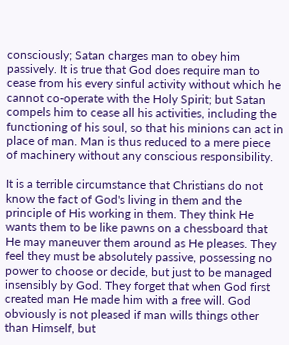consciously; Satan charges man to obey him passively. It is true that God does require man to cease from his every sinful activity without which he cannot co-operate with the Holy Spirit; but Satan compels him to cease all his activities, including the functioning of his soul, so that his minions can act in place of man. Man is thus reduced to a mere piece of machinery without any conscious responsibility.

It is a terrible circumstance that Christians do not know the fact of God's living in them and the principle of His working in them. They think He wants them to be like pawns on a chessboard that He may maneuver them around as He pleases. They feel they must be absolutely passive, possessing no power to choose or decide, but just to be managed insensibly by God. They forget that when God first created man He made him with a free will. God obviously is not pleased if man wills things other than Himself, but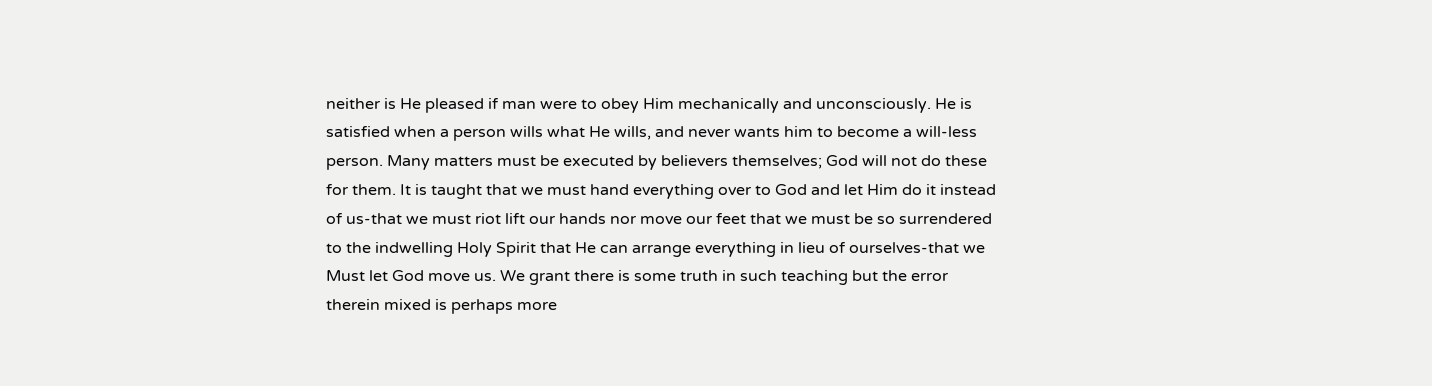neither is He pleased if man were to obey Him mechanically and unconsciously. He is satisfied when a person wills what He wills, and never wants him to become a will-less person. Many matters must be executed by believers themselves; God will not do these for them. It is taught that we must hand everything over to God and let Him do it instead of us-that we must riot lift our hands nor move our feet that we must be so surrendered to the indwelling Holy Spirit that He can arrange everything in lieu of ourselves-that we Must let God move us. We grant there is some truth in such teaching but the error therein mixed is perhaps more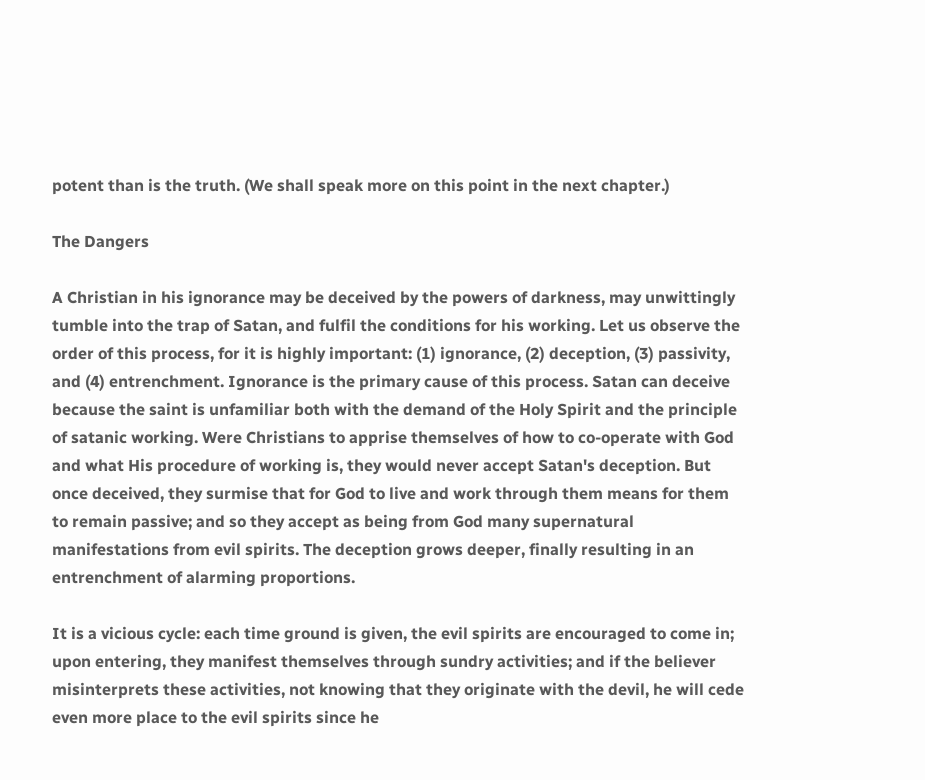potent than is the truth. (We shall speak more on this point in the next chapter.)

The Dangers

A Christian in his ignorance may be deceived by the powers of darkness, may unwittingly tumble into the trap of Satan, and fulfil the conditions for his working. Let us observe the order of this process, for it is highly important: (1) ignorance, (2) deception, (3) passivity, and (4) entrenchment. Ignorance is the primary cause of this process. Satan can deceive because the saint is unfamiliar both with the demand of the Holy Spirit and the principle of satanic working. Were Christians to apprise themselves of how to co-operate with God and what His procedure of working is, they would never accept Satan's deception. But once deceived, they surmise that for God to live and work through them means for them to remain passive; and so they accept as being from God many supernatural manifestations from evil spirits. The deception grows deeper, finally resulting in an entrenchment of alarming proportions.

It is a vicious cycle: each time ground is given, the evil spirits are encouraged to come in; upon entering, they manifest themselves through sundry activities; and if the believer misinterprets these activities, not knowing that they originate with the devil, he will cede even more place to the evil spirits since he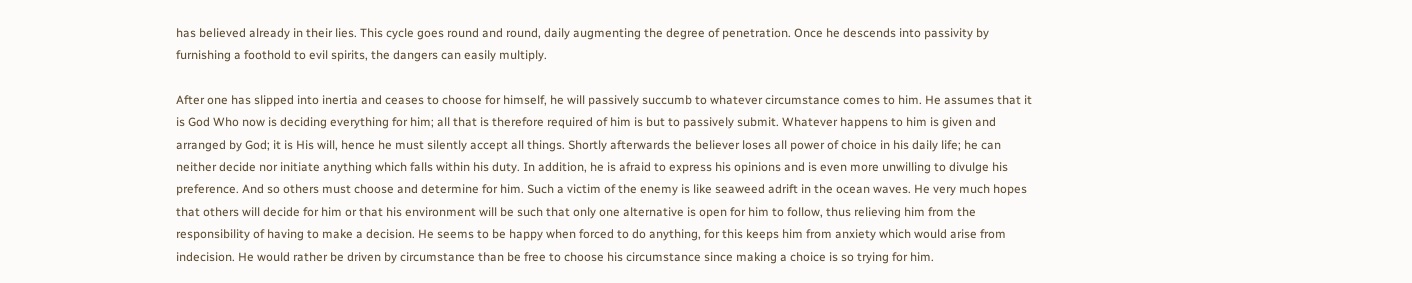has believed already in their lies. This cycle goes round and round, daily augmenting the degree of penetration. Once he descends into passivity by furnishing a foothold to evil spirits, the dangers can easily multiply.

After one has slipped into inertia and ceases to choose for himself, he will passively succumb to whatever circumstance comes to him. He assumes that it is God Who now is deciding everything for him; all that is therefore required of him is but to passively submit. Whatever happens to him is given and arranged by God; it is His will, hence he must silently accept all things. Shortly afterwards the believer loses all power of choice in his daily life; he can neither decide nor initiate anything which falls within his duty. In addition, he is afraid to express his opinions and is even more unwilling to divulge his preference. And so others must choose and determine for him. Such a victim of the enemy is like seaweed adrift in the ocean waves. He very much hopes that others will decide for him or that his environment will be such that only one alternative is open for him to follow, thus relieving him from the responsibility of having to make a decision. He seems to be happy when forced to do anything, for this keeps him from anxiety which would arise from indecision. He would rather be driven by circumstance than be free to choose his circumstance since making a choice is so trying for him.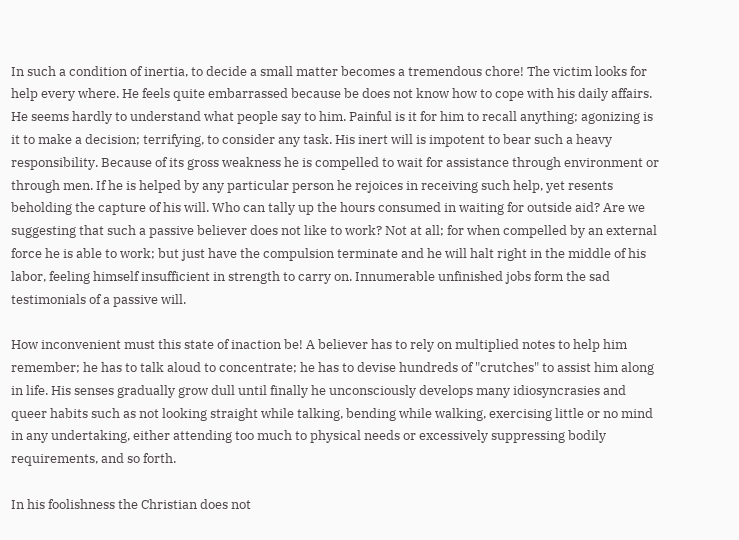In such a condition of inertia, to decide a small matter becomes a tremendous chore! The victim looks for help every where. He feels quite embarrassed because be does not know how to cope with his daily affairs. He seems hardly to understand what people say to him. Painful is it for him to recall anything; agonizing is it to make a decision; terrifying, to consider any task. His inert will is impotent to bear such a heavy responsibility. Because of its gross weakness he is compelled to wait for assistance through environment or through men. If he is helped by any particular person he rejoices in receiving such help, yet resents beholding the capture of his will. Who can tally up the hours consumed in waiting for outside aid? Are we suggesting that such a passive believer does not like to work? Not at all; for when compelled by an external force he is able to work; but just have the compulsion terminate and he will halt right in the middle of his labor, feeling himself insufficient in strength to carry on. Innumerable unfinished jobs form the sad testimonials of a passive will.

How inconvenient must this state of inaction be! A believer has to rely on multiplied notes to help him remember; he has to talk aloud to concentrate; he has to devise hundreds of "crutches" to assist him along in life. His senses gradually grow dull until finally he unconsciously develops many idiosyncrasies and queer habits such as not looking straight while talking, bending while walking, exercising little or no mind in any undertaking, either attending too much to physical needs or excessively suppressing bodily requirements, and so forth.

In his foolishness the Christian does not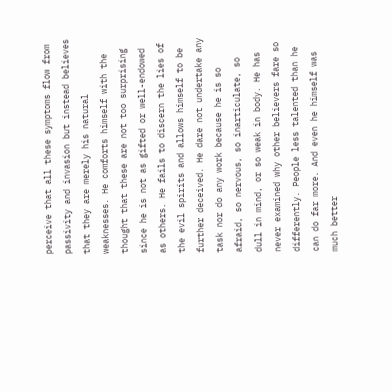perceive that all these symptoms flow from passivity and invasion but instead believes that they are merely his natural weaknesses. He comforts himself with the thought that these are not too surprising since he is not as gifted or well-endowed as others. He fails to discern the lies of the evil spirits and allows himself to be further deceived. He dare not undertake any task nor do any work because he is so afraid, so nervous, so inarticulate, so dull in mind, or so weak in body. He has never examined why other believers fare so differently. People less talented than he can do far more. And even he himself was much better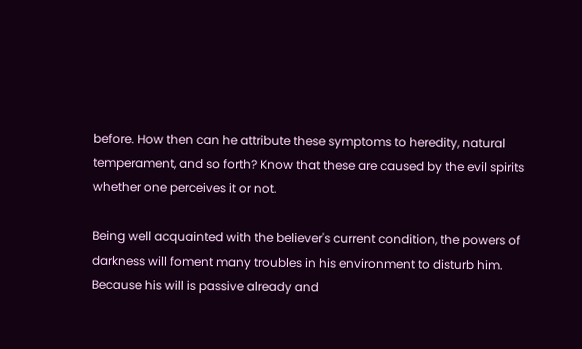before. How then can he attribute these symptoms to heredity, natural temperament, and so forth? Know that these are caused by the evil spirits whether one perceives it or not.

Being well acquainted with the believer's current condition, the powers of darkness will foment many troubles in his environment to disturb him. Because his will is passive already and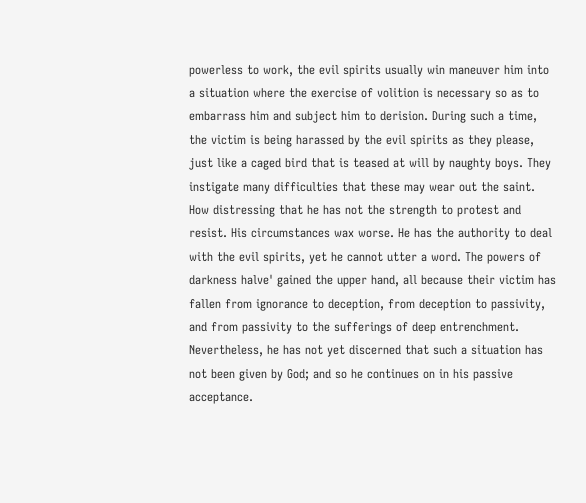powerless to work, the evil spirits usually win maneuver him into a situation where the exercise of volition is necessary so as to embarrass him and subject him to derision. During such a time, the victim is being harassed by the evil spirits as they please, just like a caged bird that is teased at will by naughty boys. They instigate many difficulties that these may wear out the saint. How distressing that he has not the strength to protest and resist. His circumstances wax worse. He has the authority to deal with the evil spirits, yet he cannot utter a word. The powers of darkness halve' gained the upper hand, all because their victim has fallen from ignorance to deception, from deception to passivity, and from passivity to the sufferings of deep entrenchment. Nevertheless, he has not yet discerned that such a situation has not been given by God; and so he continues on in his passive acceptance.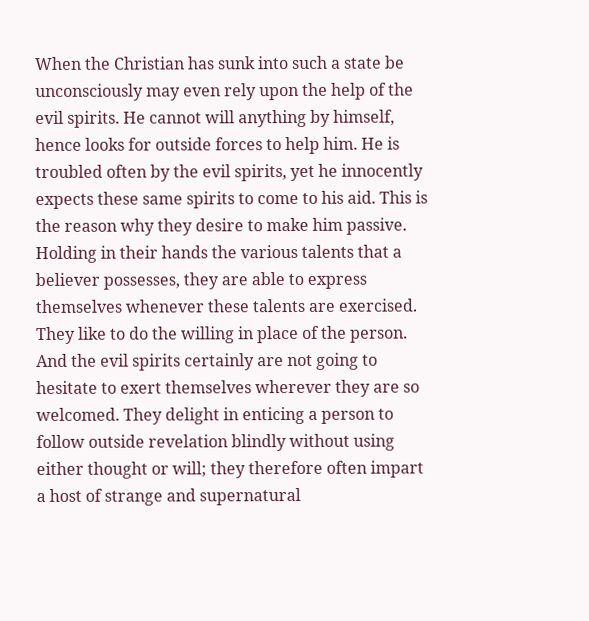When the Christian has sunk into such a state be unconsciously may even rely upon the help of the evil spirits. He cannot will anything by himself, hence looks for outside forces to help him. He is troubled often by the evil spirits, yet he innocently expects these same spirits to come to his aid. This is the reason why they desire to make him passive. Holding in their hands the various talents that a believer possesses, they are able to express themselves whenever these talents are exercised. They like to do the willing in place of the person. And the evil spirits certainly are not going to hesitate to exert themselves wherever they are so welcomed. They delight in enticing a person to follow outside revelation blindly without using either thought or will; they therefore often impart a host of strange and supernatural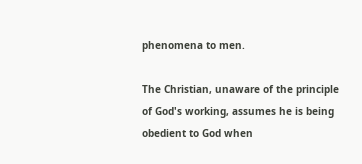phenomena to men.

The Christian, unaware of the principle of God's working, assumes he is being obedient to God when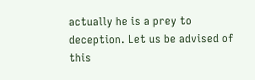actually he is a prey to deception. Let us be advised of this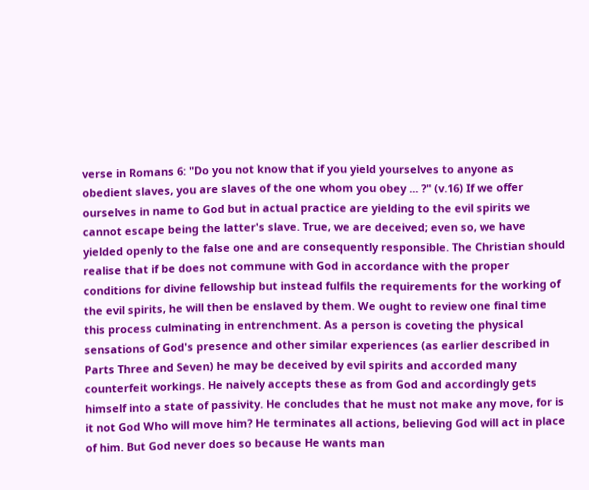verse in Romans 6: "Do you not know that if you yield yourselves to anyone as obedient slaves, you are slaves of the one whom you obey ... ?" (v.16) If we offer ourselves in name to God but in actual practice are yielding to the evil spirits we cannot escape being the latter's slave. True, we are deceived; even so, we have yielded openly to the false one and are consequently responsible. The Christian should realise that if be does not commune with God in accordance with the proper conditions for divine fellowship but instead fulfils the requirements for the working of the evil spirits, he will then be enslaved by them. We ought to review one final time this process culminating in entrenchment. As a person is coveting the physical sensations of God's presence and other similar experiences (as earlier described in Parts Three and Seven) he may be deceived by evil spirits and accorded many counterfeit workings. He naively accepts these as from God and accordingly gets himself into a state of passivity. He concludes that he must not make any move, for is it not God Who will move him? He terminates all actions, believing God will act in place of him. But God never does so because He wants man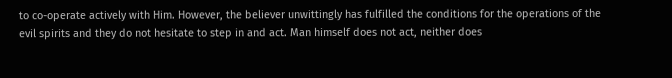to co-operate actively with Him. However, the believer unwittingly has fulfilled the conditions for the operations of the evil spirits and they do not hesitate to step in and act. Man himself does not act, neither does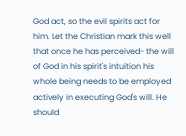God act, so the evil spirits act for him. Let the Christian mark this well that once he has perceived- the will of God in his spirit's intuition his whole being needs to be employed actively in executing God's will. He should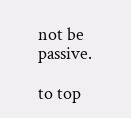not be passive.

to top